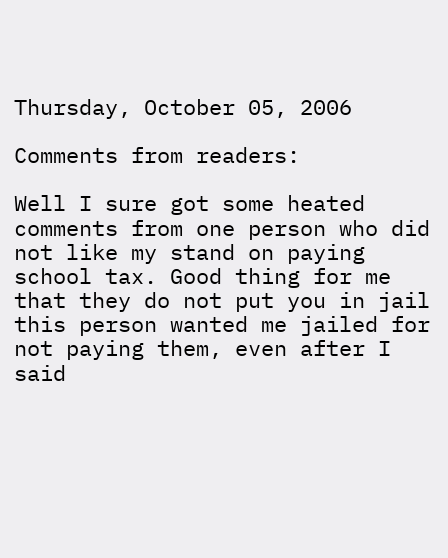Thursday, October 05, 2006

Comments from readers:

Well I sure got some heated comments from one person who did not like my stand on paying school tax. Good thing for me that they do not put you in jail this person wanted me jailed for not paying them, even after I said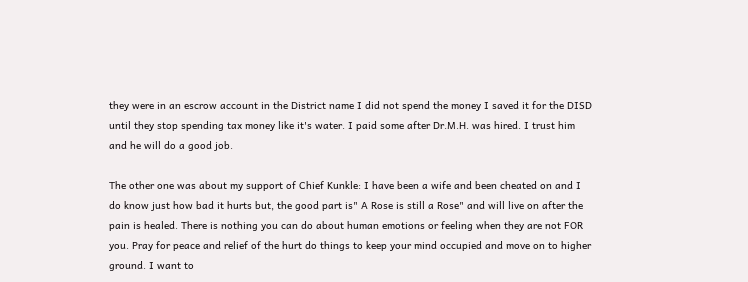they were in an escrow account in the District name I did not spend the money I saved it for the DISD until they stop spending tax money like it's water. I paid some after Dr.M.H. was hired. I trust him and he will do a good job.

The other one was about my support of Chief Kunkle: I have been a wife and been cheated on and I do know just how bad it hurts but, the good part is" A Rose is still a Rose" and will live on after the pain is healed. There is nothing you can do about human emotions or feeling when they are not FOR you. Pray for peace and relief of the hurt do things to keep your mind occupied and move on to higher ground. I want to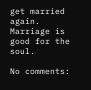get married again. Marriage is good for the soul.

No comments: